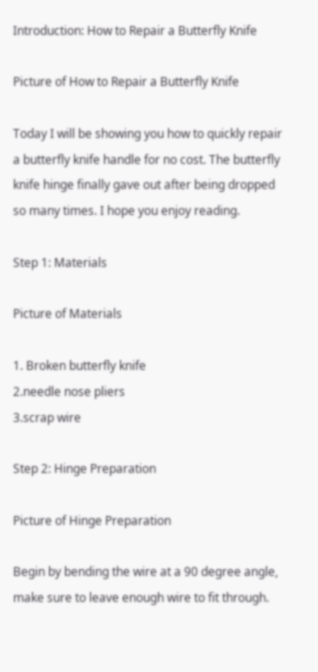Introduction: How to Repair a Butterfly Knife

Picture of How to Repair a Butterfly Knife

Today I will be showing you how to quickly repair a butterfly knife handle for no cost. The butterfly knife hinge finally gave out after being dropped so many times. I hope you enjoy reading.

Step 1: Materials

Picture of Materials

1. Broken butterfly knife
2.needle nose pliers
3.scrap wire

Step 2: Hinge Preparation

Picture of Hinge Preparation

Begin by bending the wire at a 90 degree angle, make sure to leave enough wire to fit through.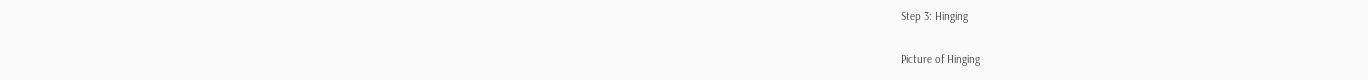Step 3: Hinging

Picture of Hinging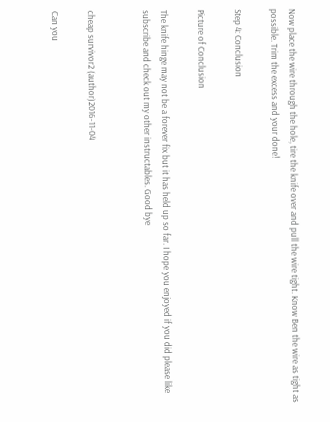Now place the wire through the hole, tire the knife over and pull the wire tight. Know Ben the wire as tight as possible. Trim the excess and your done!

Step 4: Conclusion

Picture of Conclusion

The knife hinge may not be a forever fix but it has held up so far. I hope you enjoyed if you did please like subscribe and check out my other instructables. Good bye


cheap survivor2 (author)2016-11-04

Can you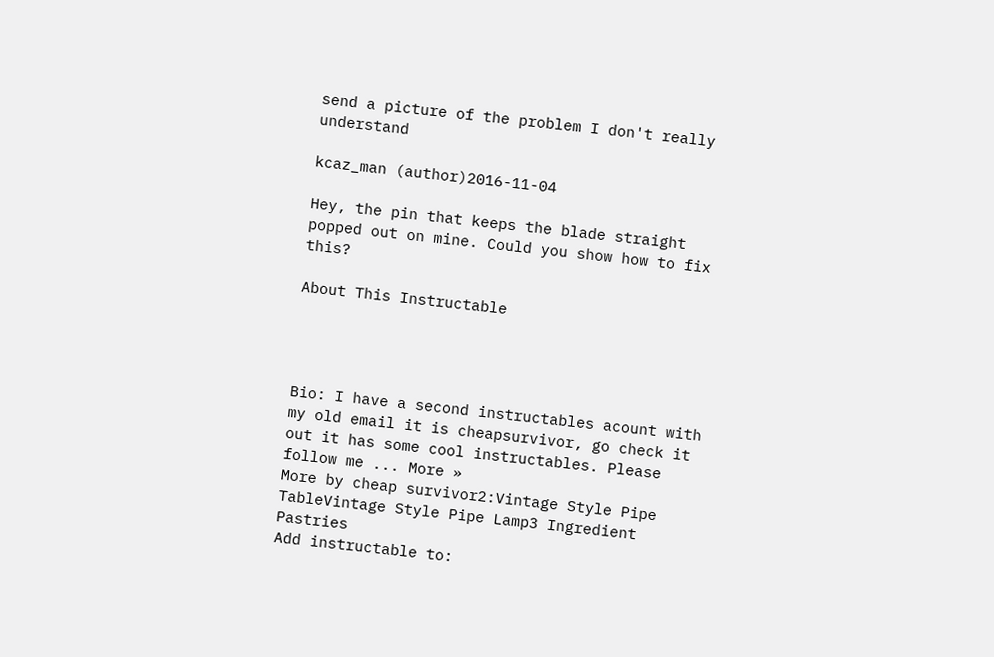send a picture of the problem I don't really understand

kcaz_man (author)2016-11-04

Hey, the pin that keeps the blade straight popped out on mine. Could you show how to fix this?

About This Instructable




Bio: I have a second instructables acount with my old email it is cheapsurvivor, go check it out it has some cool instructables. Please follow me ... More »
More by cheap survivor2:Vintage Style Pipe TableVintage Style Pipe Lamp3 Ingredient Pastries
Add instructable to: